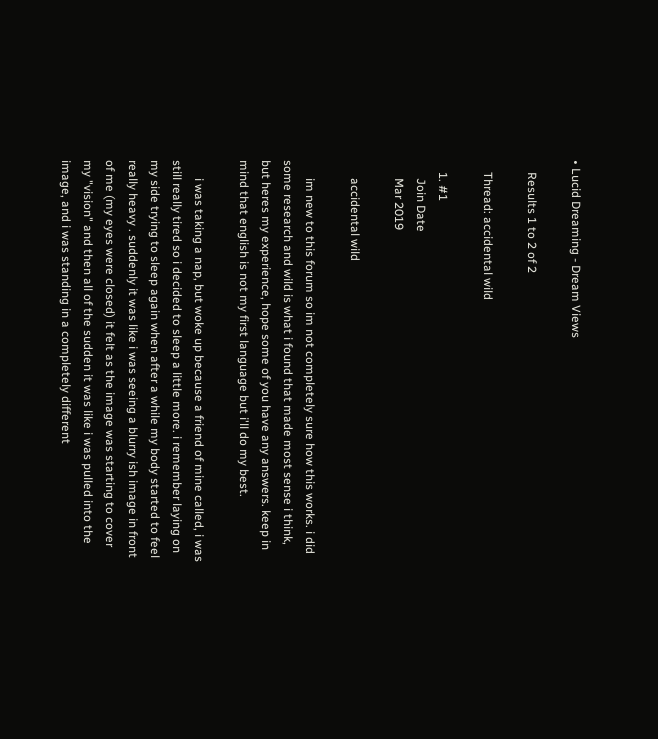• Lucid Dreaming - Dream Views

    Results 1 to 2 of 2

    Thread: accidental wild

    1. #1
      Join Date
      Mar 2019

      accidental wild

      im new to this forum so im not completely sure how this works. i did some research and wild is what i found that made most sense i think, but heres my experience, hope some of you have any answers. keep in mind that english is not my first language but i'll do my best.

      i was taking a nap, but woke up because a friend of mine called, i was still really tired so i decided to sleep a little more. i remember laying on my side trying to sleep again when after a while my body started to feel really heavy . suddenly it was like i was seeing a blurry ish image in front of me (my eyes were closed) it felt as the image was starting to cover my "vision" and then all of the sudden it was like i was pulled into the image, and i was standing in a completely different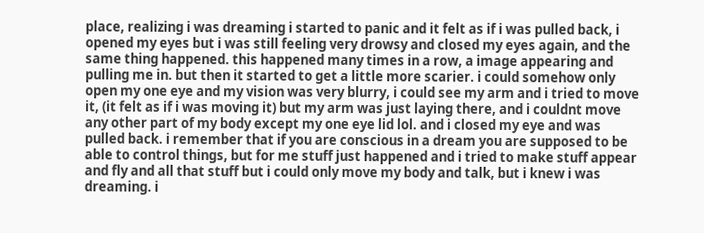place, realizing i was dreaming i started to panic and it felt as if i was pulled back, i opened my eyes but i was still feeling very drowsy and closed my eyes again, and the same thing happened. this happened many times in a row, a image appearing and pulling me in. but then it started to get a little more scarier. i could somehow only open my one eye and my vision was very blurry, i could see my arm and i tried to move it, (it felt as if i was moving it) but my arm was just laying there, and i couldnt move any other part of my body except my one eye lid lol. and i closed my eye and was pulled back. i remember that if you are conscious in a dream you are supposed to be able to control things, but for me stuff just happened and i tried to make stuff appear and fly and all that stuff but i could only move my body and talk, but i knew i was dreaming. i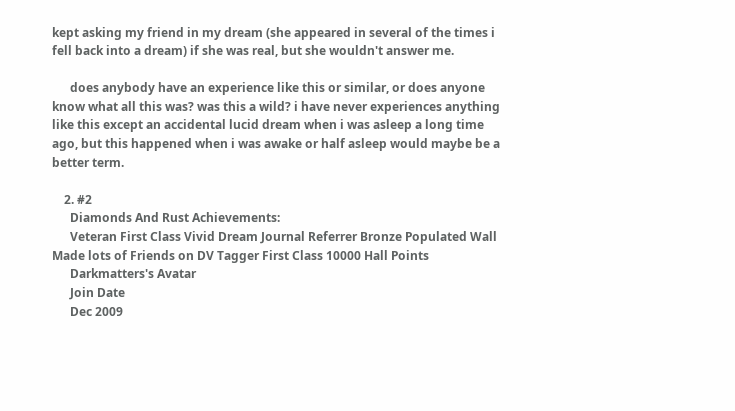kept asking my friend in my dream (she appeared in several of the times i fell back into a dream) if she was real, but she wouldn't answer me.

      does anybody have an experience like this or similar, or does anyone know what all this was? was this a wild? i have never experiences anything like this except an accidental lucid dream when i was asleep a long time ago, but this happened when i was awake or half asleep would maybe be a better term.

    2. #2
      Diamonds And Rust Achievements:
      Veteran First Class Vivid Dream Journal Referrer Bronze Populated Wall Made lots of Friends on DV Tagger First Class 10000 Hall Points
      Darkmatters's Avatar
      Join Date
      Dec 2009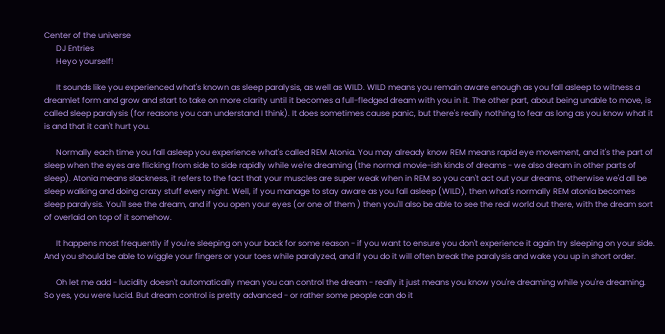Center of the universe
      DJ Entries
      Heyo yourself!

      It sounds like you experienced what's known as sleep paralysis, as well as WILD. WILD means you remain aware enough as you fall asleep to witness a dreamlet form and grow and start to take on more clarity until it becomes a full-fledged dream with you in it. The other part, about being unable to move, is called sleep paralysis (for reasons you can understand I think). It does sometimes cause panic, but there's really nothing to fear as long as you know what it is and that it can't hurt you.

      Normally each time you fall asleep you experience what's called REM Atonia. You may already know REM means rapid eye movement, and it's the part of sleep when the eyes are flicking from side to side rapidly while we're dreaming (the normal movie-ish kinds of dreams - we also dream in other parts of sleep). Atonia means slackness, it refers to the fact that your muscles are super weak when in REM so you can't act out your dreams, otherwise we'd all be sleep walking and doing crazy stuff every night. Well, if you manage to stay aware as you fall asleep (WILD), then what's normally REM atonia becomes sleep paralysis. You'll see the dream, and if you open your eyes (or one of them ) then you'll also be able to see the real world out there, with the dream sort of overlaid on top of it somehow.

      It happens most frequently if you're sleeping on your back for some reason - if you want to ensure you don't experience it again try sleeping on your side. And you should be able to wiggle your fingers or your toes while paralyzed, and if you do it will often break the paralysis and wake you up in short order.

      Oh let me add - lucidity doesn't automatically mean you can control the dream - really it just means you know you're dreaming while you're dreaming. So yes, you were lucid. But dream control is pretty advanced - or rather some people can do it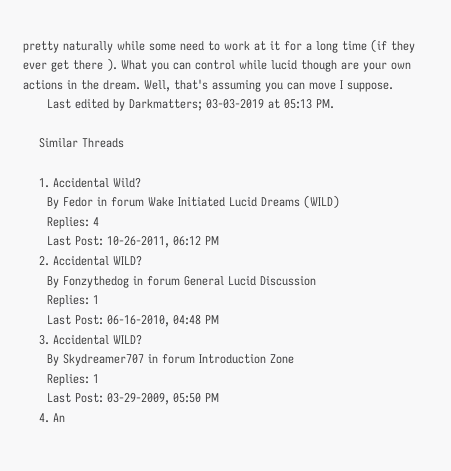pretty naturally while some need to work at it for a long time (if they ever get there ). What you can control while lucid though are your own actions in the dream. Well, that's assuming you can move I suppose.
      Last edited by Darkmatters; 03-03-2019 at 05:13 PM.

    Similar Threads

    1. Accidental Wild?
      By Fedor in forum Wake Initiated Lucid Dreams (WILD)
      Replies: 4
      Last Post: 10-26-2011, 06:12 PM
    2. Accidental WILD?
      By Fonzythedog in forum General Lucid Discussion
      Replies: 1
      Last Post: 06-16-2010, 04:48 PM
    3. Accidental WILD?
      By Skydreamer707 in forum Introduction Zone
      Replies: 1
      Last Post: 03-29-2009, 05:50 PM
    4. An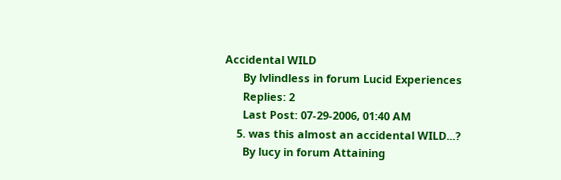Accidental WILD
      By lvlindless in forum Lucid Experiences
      Replies: 2
      Last Post: 07-29-2006, 01:40 AM
    5. was this almost an accidental WILD...?
      By lucy in forum Attaining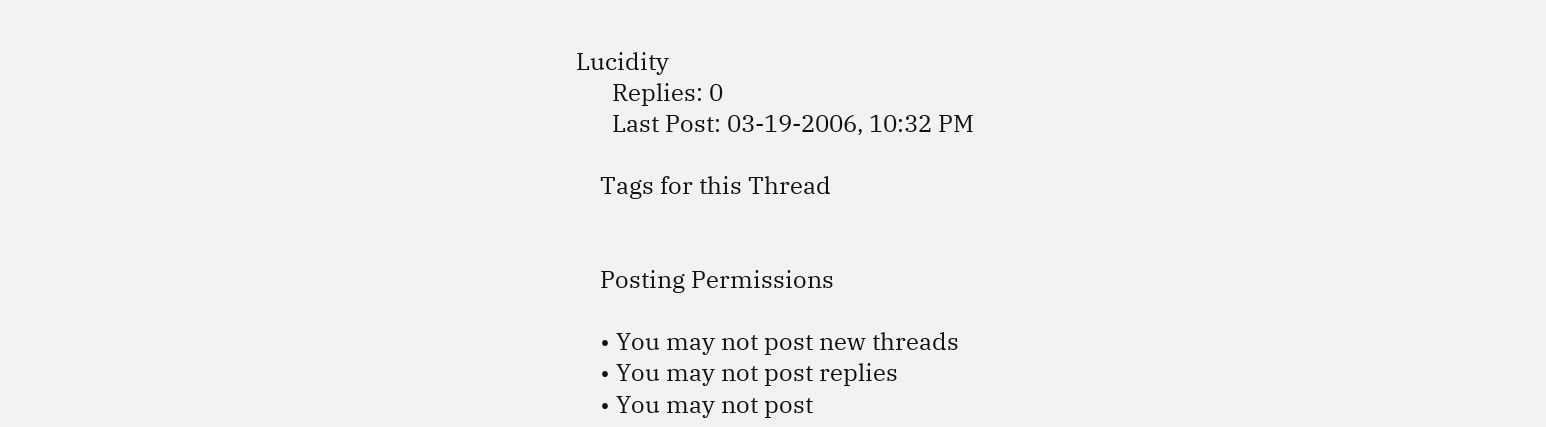Lucidity
      Replies: 0
      Last Post: 03-19-2006, 10:32 PM

    Tags for this Thread


    Posting Permissions

    • You may not post new threads
    • You may not post replies
    • You may not post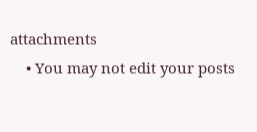attachments
    • You may not edit your posts